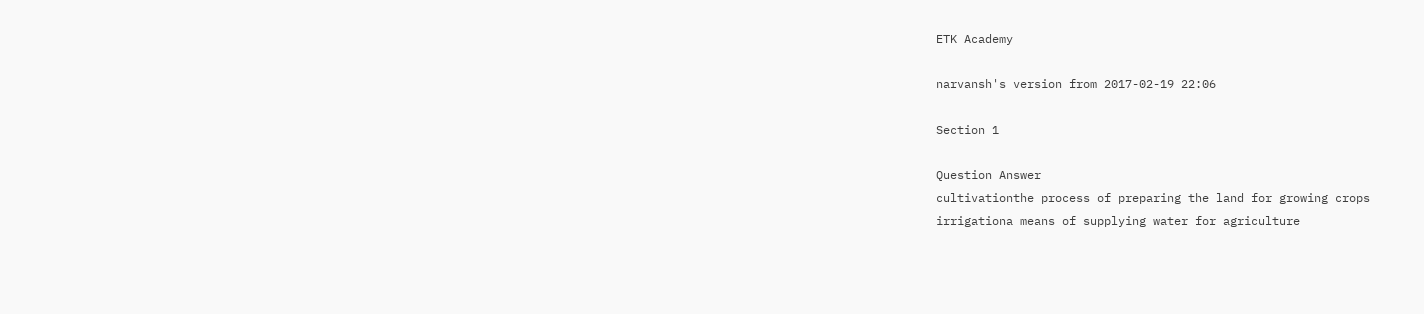ETK Academy

narvansh's version from 2017-02-19 22:06

Section 1

Question Answer
cultivationthe process of preparing the land for growing crops
irrigationa means of supplying water for agriculture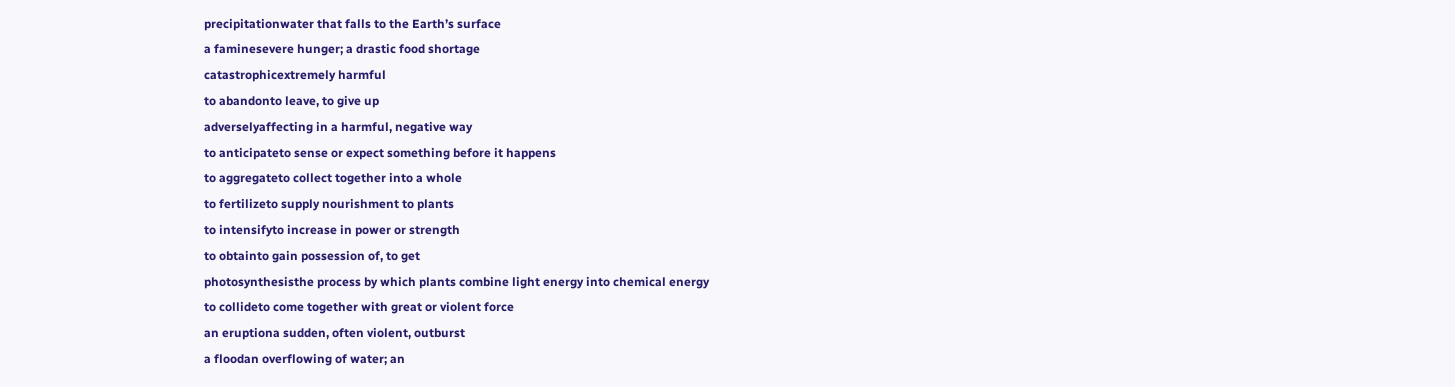precipitationwater that falls to the Earth’s surface
a faminesevere hunger; a drastic food shortage
catastrophicextremely harmful
to abandonto leave, to give up
adverselyaffecting in a harmful, negative way
to anticipateto sense or expect something before it happens
to aggregateto collect together into a whole
to fertilizeto supply nourishment to plants
to intensifyto increase in power or strength
to obtainto gain possession of, to get
photosynthesisthe process by which plants combine light energy into chemical energy
to collideto come together with great or violent force
an eruptiona sudden, often violent, outburst
a floodan overflowing of water; an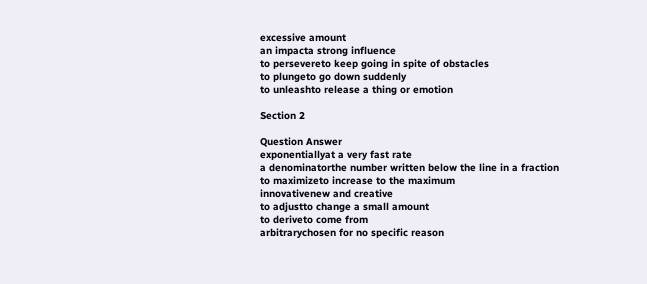excessive amount
an impacta strong influence
to persevereto keep going in spite of obstacles
to plungeto go down suddenly
to unleashto release a thing or emotion

Section 2

Question Answer
exponentiallyat a very fast rate
a denominatorthe number written below the line in a fraction
to maximizeto increase to the maximum
innovativenew and creative
to adjustto change a small amount
to deriveto come from
arbitrarychosen for no specific reason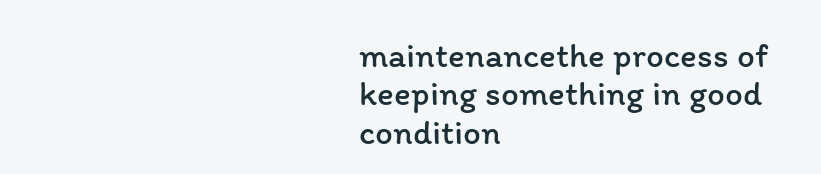maintenancethe process of keeping something in good condition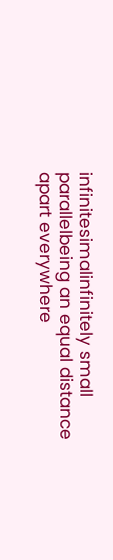infinitesimalinfinitely small
parallelbeing an equal distance apart everywhere